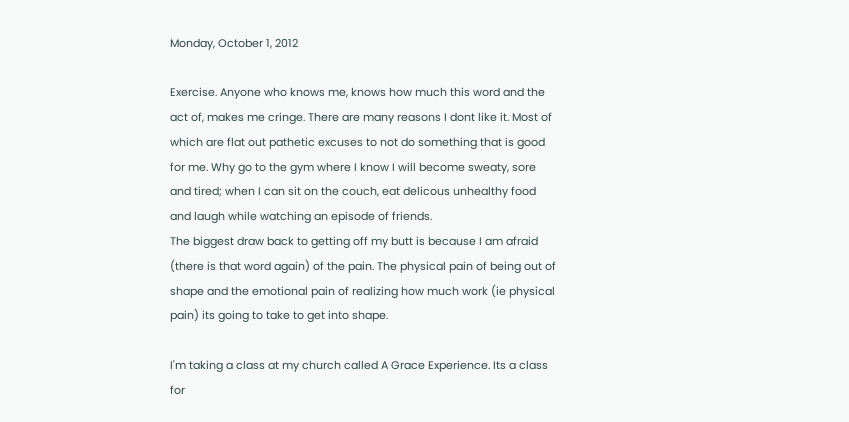Monday, October 1, 2012

Exercise. Anyone who knows me, knows how much this word and the act of, makes me cringe. There are many reasons I dont like it. Most of which are flat out pathetic excuses to not do something that is good for me. Why go to the gym where I know I will become sweaty, sore and tired; when I can sit on the couch, eat delicous unhealthy food and laugh while watching an episode of friends.
The biggest draw back to getting off my butt is because I am afraid (there is that word again) of the pain. The physical pain of being out of shape and the emotional pain of realizing how much work (ie physical pain) its going to take to get into shape.

I'm taking a class at my church called A Grace Experience. Its a class for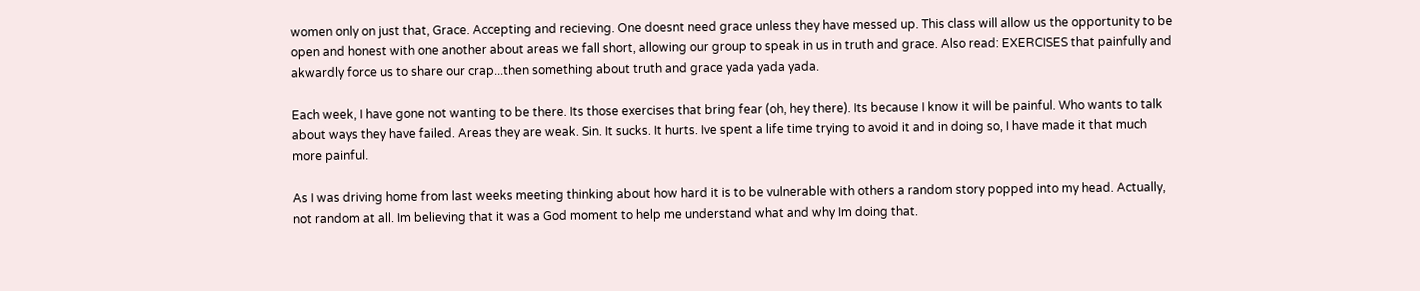women only on just that, Grace. Accepting and recieving. One doesnt need grace unless they have messed up. This class will allow us the opportunity to be open and honest with one another about areas we fall short, allowing our group to speak in us in truth and grace. Also read: EXERCISES that painfully and akwardly force us to share our crap...then something about truth and grace yada yada yada.

Each week, I have gone not wanting to be there. Its those exercises that bring fear (oh, hey there). Its because I know it will be painful. Who wants to talk about ways they have failed. Areas they are weak. Sin. It sucks. It hurts. Ive spent a life time trying to avoid it and in doing so, I have made it that much more painful.

As I was driving home from last weeks meeting thinking about how hard it is to be vulnerable with others a random story popped into my head. Actually, not random at all. Im believing that it was a God moment to help me understand what and why Im doing that.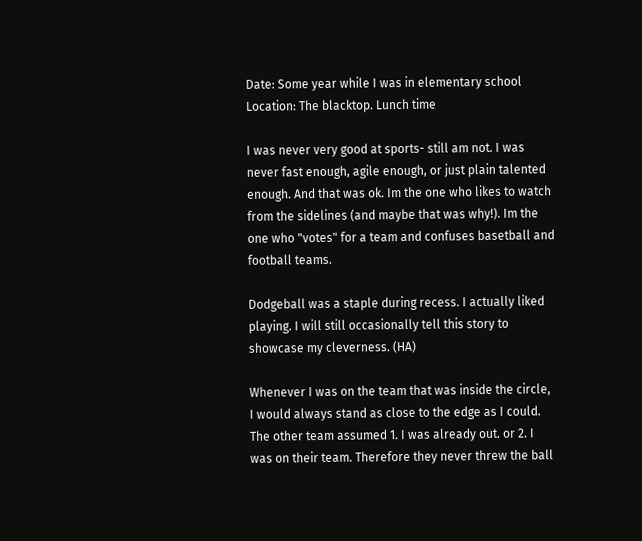Date: Some year while I was in elementary school
Location: The blacktop. Lunch time

I was never very good at sports- still am not. I was never fast enough, agile enough, or just plain talented enough. And that was ok. Im the one who likes to watch from the sidelines (and maybe that was why!). Im the one who "votes" for a team and confuses basetball and football teams.

Dodgeball was a staple during recess. I actually liked playing. I will still occasionally tell this story to showcase my cleverness. (HA)

Whenever I was on the team that was inside the circle, I would always stand as close to the edge as I could. The other team assumed 1. I was already out. or 2. I was on their team. Therefore they never threw the ball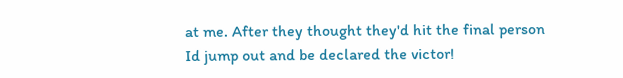at me. After they thought they'd hit the final person Id jump out and be declared the victor!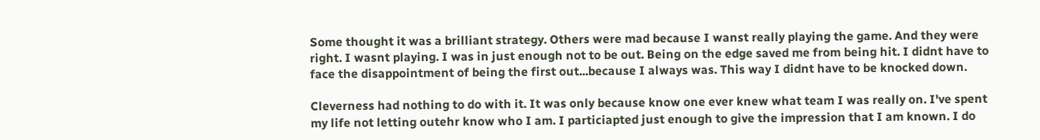Some thought it was a brilliant strategy. Others were mad because I wanst really playing the game. And they were right. I wasnt playing. I was in just enough not to be out. Being on the edge saved me from being hit. I didnt have to face the disappointment of being the first out...because I always was. This way I didnt have to be knocked down.

Cleverness had nothing to do with it. It was only because know one ever knew what team I was really on. I've spent my life not letting outehr know who I am. I particiapted just enough to give the impression that I am known. I do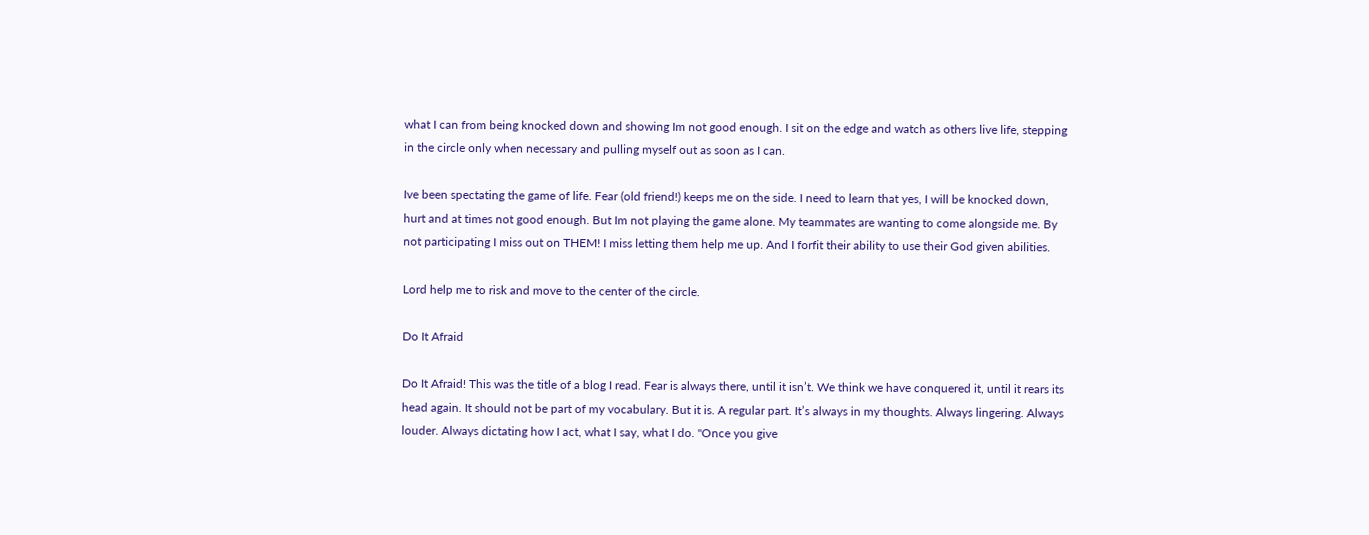what I can from being knocked down and showing Im not good enough. I sit on the edge and watch as others live life, stepping in the circle only when necessary and pulling myself out as soon as I can.

Ive been spectating the game of life. Fear (old friend!) keeps me on the side. I need to learn that yes, I will be knocked down, hurt and at times not good enough. But Im not playing the game alone. My teammates are wanting to come alongside me. By not participating I miss out on THEM! I miss letting them help me up. And I forfit their ability to use their God given abilities.

Lord help me to risk and move to the center of the circle.

Do It Afraid

Do It Afraid! This was the title of a blog I read. Fear is always there, until it isn’t. We think we have conquered it, until it rears its head again. It should not be part of my vocabulary. But it is. A regular part. It’s always in my thoughts. Always lingering. Always louder. Always dictating how I act, what I say, what I do. "Once you give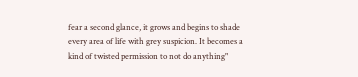fear a second glance, it grows and begins to shade every area of life with grey suspicion. It becomes a kind of twisted permission to not do anything"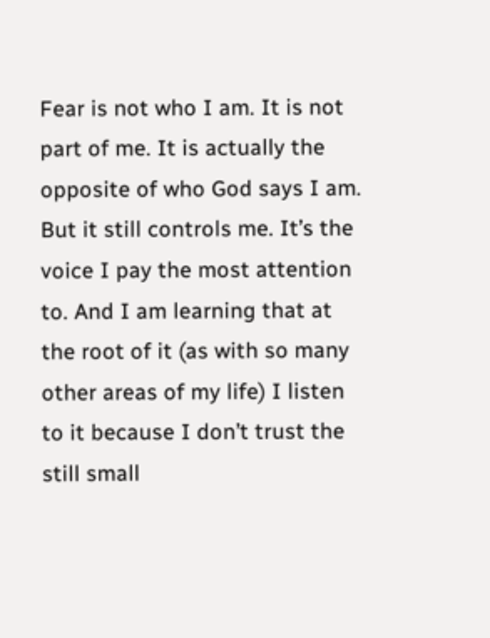Fear is not who I am. It is not part of me. It is actually the opposite of who God says I am. But it still controls me. It’s the voice I pay the most attention to. And I am learning that at the root of it (as with so many other areas of my life) I listen to it because I don’t trust the still small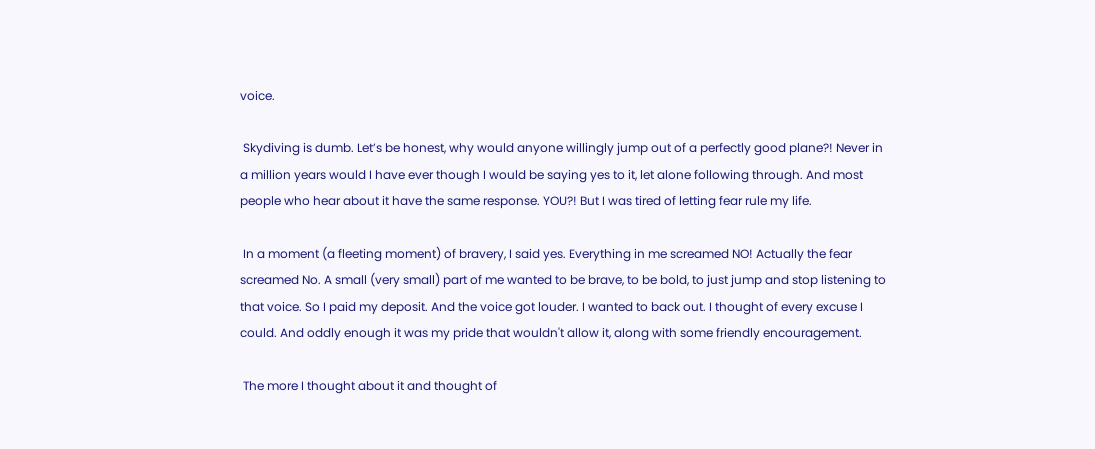voice.

 Skydiving is dumb. Let’s be honest, why would anyone willingly jump out of a perfectly good plane?! Never in a million years would I have ever though I would be saying yes to it, let alone following through. And most people who hear about it have the same response. YOU?! But I was tired of letting fear rule my life.

 In a moment (a fleeting moment) of bravery, I said yes. Everything in me screamed NO! Actually the fear screamed No. A small (very small) part of me wanted to be brave, to be bold, to just jump and stop listening to that voice. So I paid my deposit. And the voice got louder. I wanted to back out. I thought of every excuse I could. And oddly enough it was my pride that wouldn't allow it, along with some friendly encouragement.

 The more I thought about it and thought of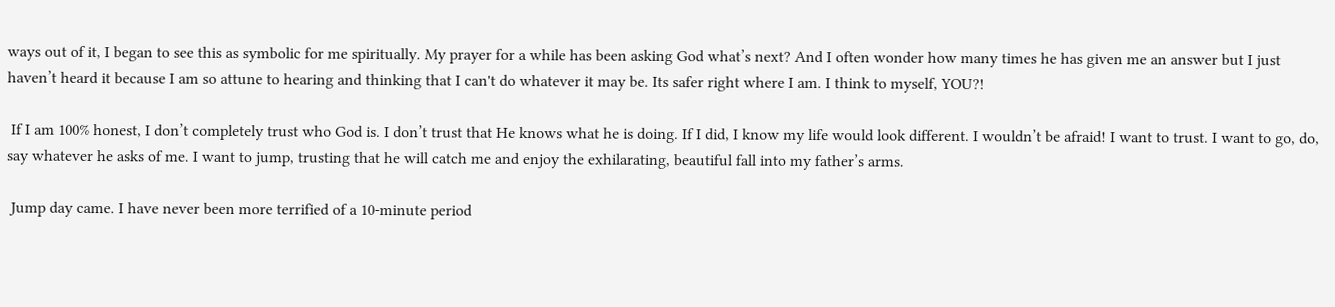ways out of it, I began to see this as symbolic for me spiritually. My prayer for a while has been asking God what’s next? And I often wonder how many times he has given me an answer but I just haven’t heard it because I am so attune to hearing and thinking that I can't do whatever it may be. Its safer right where I am. I think to myself, YOU?!

 If I am 100% honest, I don’t completely trust who God is. I don’t trust that He knows what he is doing. If I did, I know my life would look different. I wouldn’t be afraid! I want to trust. I want to go, do, say whatever he asks of me. I want to jump, trusting that he will catch me and enjoy the exhilarating, beautiful fall into my father’s arms.

 Jump day came. I have never been more terrified of a 10-minute period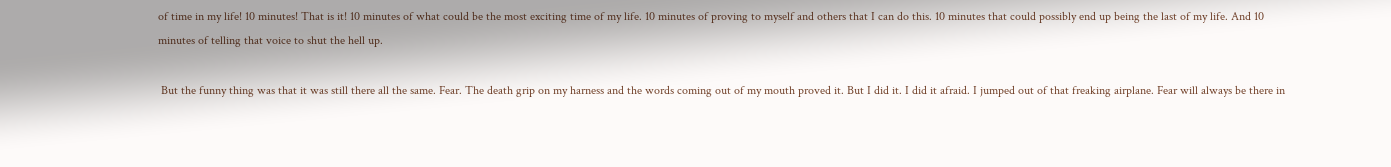of time in my life! 10 minutes! That is it! 10 minutes of what could be the most exciting time of my life. 10 minutes of proving to myself and others that I can do this. 10 minutes that could possibly end up being the last of my life. And 10 minutes of telling that voice to shut the hell up.

 But the funny thing was that it was still there all the same. Fear. The death grip on my harness and the words coming out of my mouth proved it. But I did it. I did it afraid. I jumped out of that freaking airplane. Fear will always be there in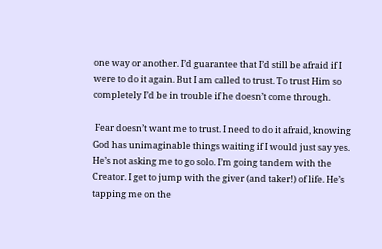one way or another. I’d guarantee that I’d still be afraid if I were to do it again. But I am called to trust. To trust Him so completely I’d be in trouble if he doesn’t come through.

 Fear doesn’t want me to trust. I need to do it afraid, knowing God has unimaginable things waiting if I would just say yes. He’s not asking me to go solo. I’m going tandem with the Creator. I get to jump with the giver (and taker!) of life. He’s tapping me on the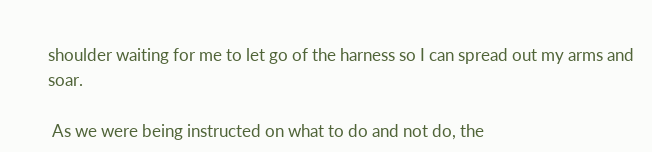shoulder waiting for me to let go of the harness so I can spread out my arms and soar.

 As we were being instructed on what to do and not do, the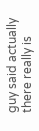guy said actually there really is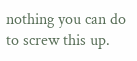nothing you can do to screw this up.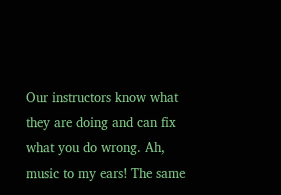Our instructors know what they are doing and can fix what you do wrong. Ah, music to my ears! The same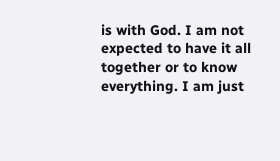is with God. I am not expected to have it all together or to know everything. I am just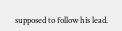supposed to follow his lead.